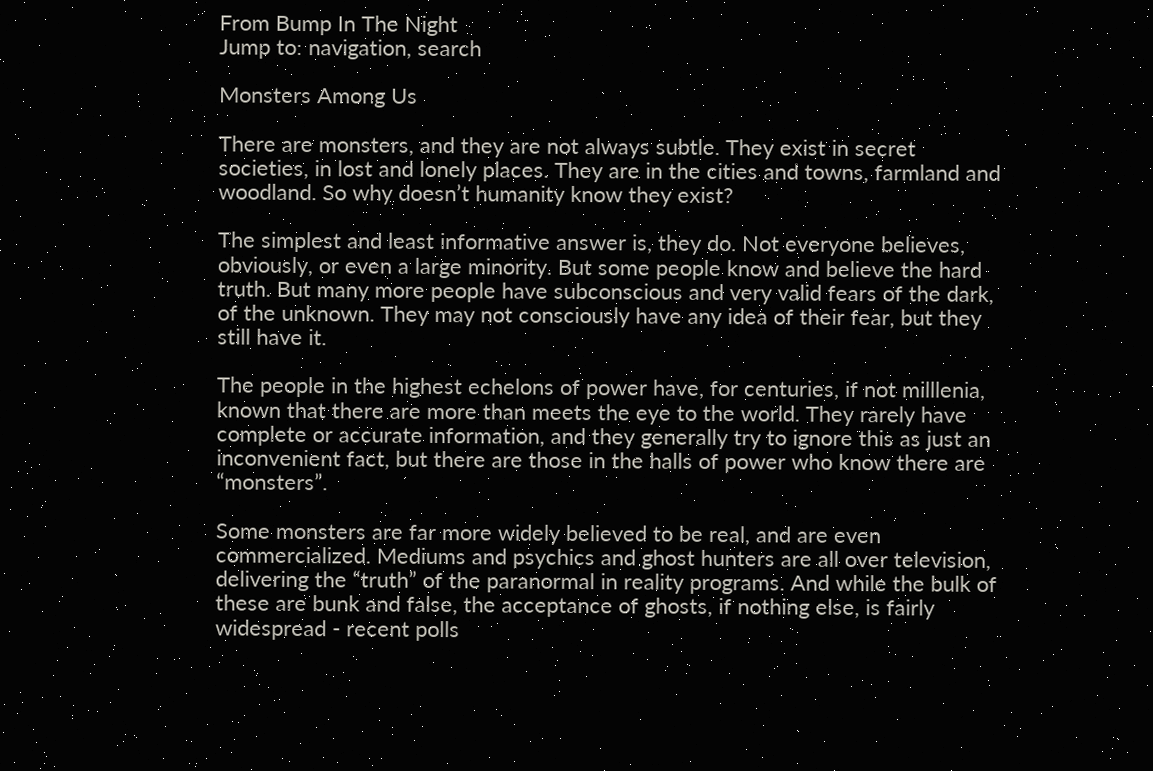From Bump In The Night
Jump to: navigation, search

Monsters Among Us

There are monsters, and they are not always subtle. They exist in secret societies, in lost and lonely places. They are in the cities and towns, farmland and woodland. So why doesn’t humanity know they exist?

The simplest and least informative answer is, they do. Not everyone believes, obviously, or even a large minority. But some people know and believe the hard truth. But many more people have subconscious and very valid fears of the dark, of the unknown. They may not consciously have any idea of their fear, but they still have it.

The people in the highest echelons of power have, for centuries, if not milllenia, known that there are more than meets the eye to the world. They rarely have complete or accurate information, and they generally try to ignore this as just an inconvenient fact, but there are those in the halls of power who know there are “monsters”.

Some monsters are far more widely believed to be real, and are even commercialized. Mediums and psychics and ghost hunters are all over television, delivering the “truth” of the paranormal in reality programs. And while the bulk of these are bunk and false, the acceptance of ghosts, if nothing else, is fairly widespread - recent polls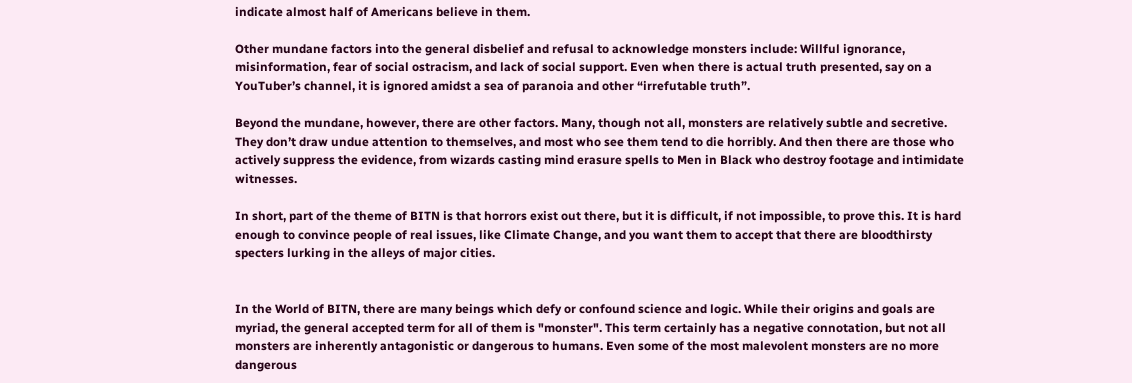indicate almost half of Americans believe in them.

Other mundane factors into the general disbelief and refusal to acknowledge monsters include: Willful ignorance, misinformation, fear of social ostracism, and lack of social support. Even when there is actual truth presented, say on a YouTuber’s channel, it is ignored amidst a sea of paranoia and other “irrefutable truth”.

Beyond the mundane, however, there are other factors. Many, though not all, monsters are relatively subtle and secretive. They don’t draw undue attention to themselves, and most who see them tend to die horribly. And then there are those who actively suppress the evidence, from wizards casting mind erasure spells to Men in Black who destroy footage and intimidate witnesses.

In short, part of the theme of BITN is that horrors exist out there, but it is difficult, if not impossible, to prove this. It is hard enough to convince people of real issues, like Climate Change, and you want them to accept that there are bloodthirsty specters lurking in the alleys of major cities.


In the World of BITN, there are many beings which defy or confound science and logic. While their origins and goals are myriad, the general accepted term for all of them is "monster". This term certainly has a negative connotation, but not all monsters are inherently antagonistic or dangerous to humans. Even some of the most malevolent monsters are no more dangerous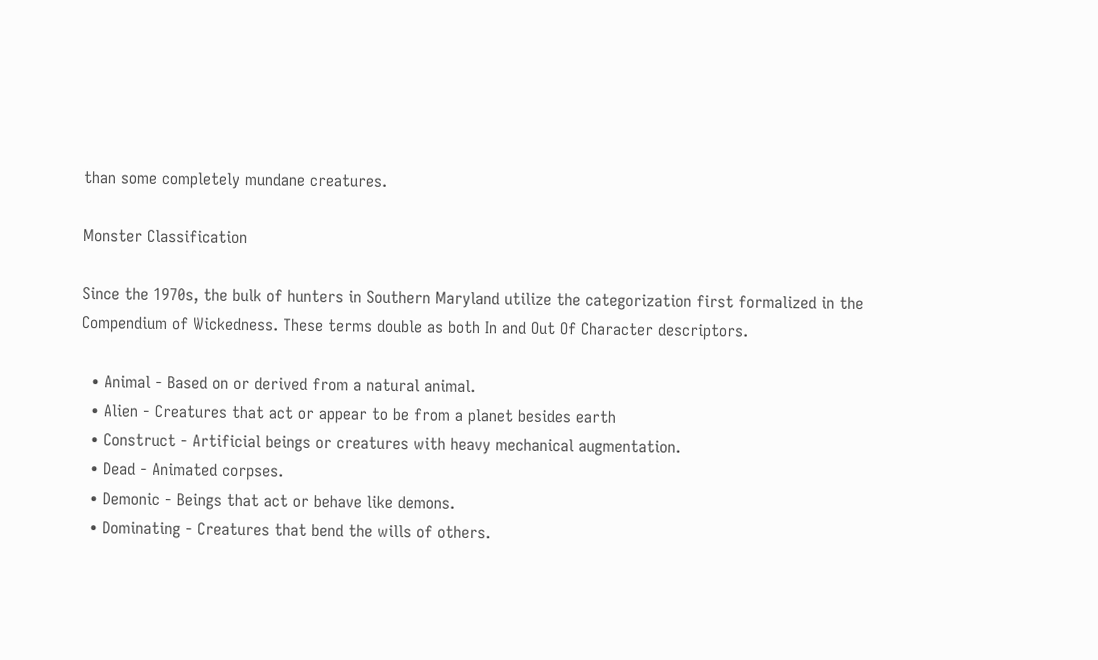than some completely mundane creatures.

Monster Classification

Since the 1970s, the bulk of hunters in Southern Maryland utilize the categorization first formalized in the Compendium of Wickedness. These terms double as both In and Out Of Character descriptors.

  • Animal - Based on or derived from a natural animal.
  • Alien - Creatures that act or appear to be from a planet besides earth
  • Construct - Artificial beings or creatures with heavy mechanical augmentation.
  • Dead - Animated corpses.
  • Demonic - Beings that act or behave like demons.
  • Dominating - Creatures that bend the wills of others.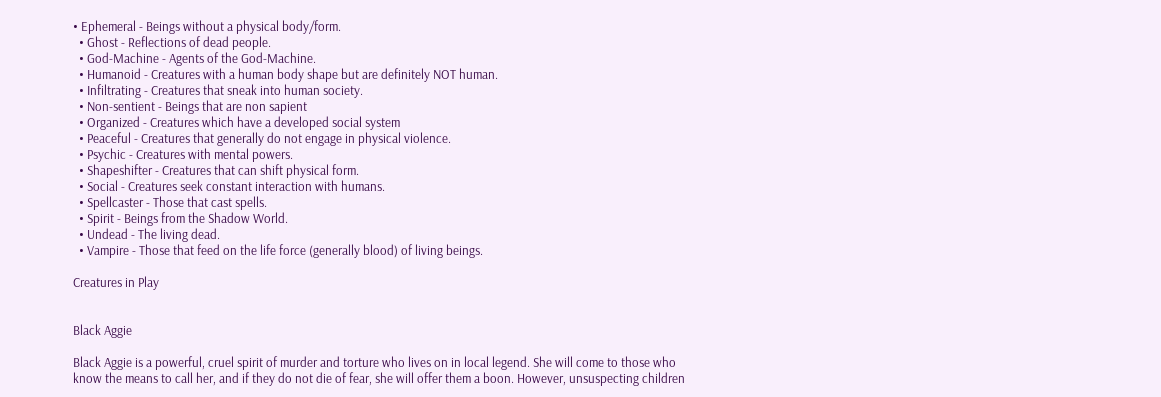• Ephemeral - Beings without a physical body/form.
  • Ghost - Reflections of dead people.
  • God-Machine - Agents of the God-Machine.
  • Humanoid - Creatures with a human body shape but are definitely NOT human.
  • Infiltrating - Creatures that sneak into human society.
  • Non-sentient - Beings that are non sapient
  • Organized - Creatures which have a developed social system
  • Peaceful - Creatures that generally do not engage in physical violence.
  • Psychic - Creatures with mental powers.
  • Shapeshifter - Creatures that can shift physical form.
  • Social - Creatures seek constant interaction with humans.
  • Spellcaster - Those that cast spells.
  • Spirit - Beings from the Shadow World.
  • Undead - The living dead.
  • Vampire - Those that feed on the life force (generally blood) of living beings.

Creatures in Play


Black Aggie

Black Aggie is a powerful, cruel spirit of murder and torture who lives on in local legend. She will come to those who know the means to call her, and if they do not die of fear, she will offer them a boon. However, unsuspecting children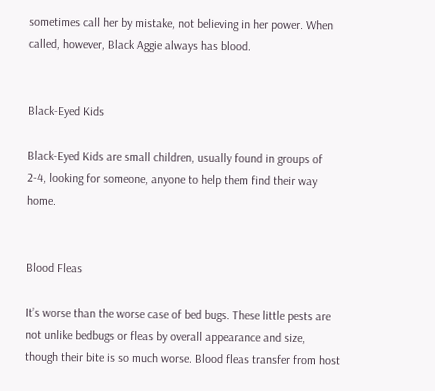sometimes call her by mistake, not believing in her power. When called, however, Black Aggie always has blood.


Black-Eyed Kids

Black-Eyed Kids are small children, usually found in groups of 2-4, looking for someone, anyone to help them find their way home.


Blood Fleas

It’s worse than the worse case of bed bugs. These little pests are not unlike bedbugs or fleas by overall appearance and size, though their bite is so much worse. Blood fleas transfer from host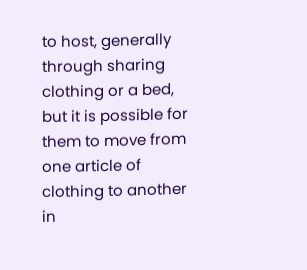to host, generally through sharing clothing or a bed, but it is possible for them to move from one article of clothing to another in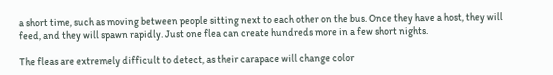a short time, such as moving between people sitting next to each other on the bus. Once they have a host, they will feed, and they will spawn rapidly. Just one flea can create hundreds more in a few short nights.

The fleas are extremely difficult to detect, as their carapace will change color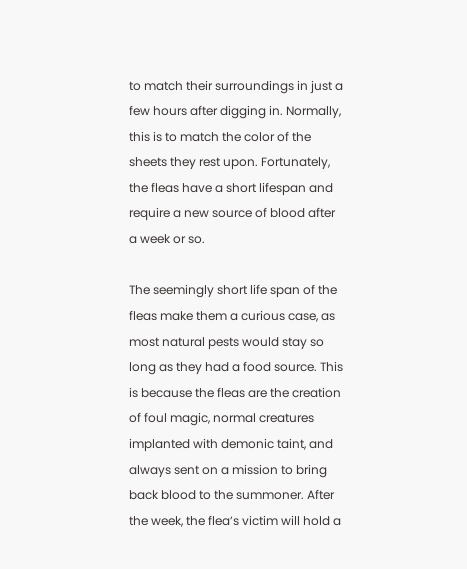to match their surroundings in just a few hours after digging in. Normally, this is to match the color of the sheets they rest upon. Fortunately, the fleas have a short lifespan and require a new source of blood after a week or so.

The seemingly short life span of the fleas make them a curious case, as most natural pests would stay so long as they had a food source. This is because the fleas are the creation of foul magic, normal creatures implanted with demonic taint, and always sent on a mission to bring back blood to the summoner. After the week, the flea’s victim will hold a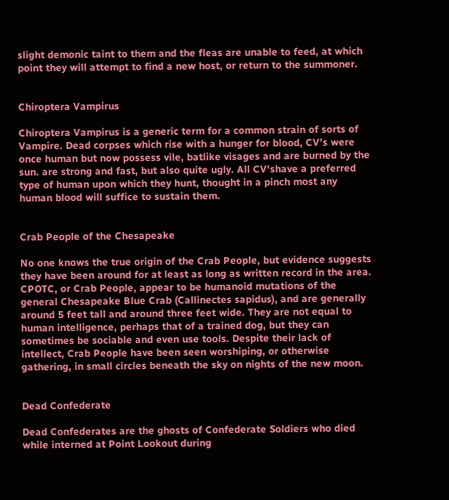slight demonic taint to them and the fleas are unable to feed, at which point they will attempt to find a new host, or return to the summoner.


Chiroptera Vampirus

Chiroptera Vampirus is a generic term for a common strain of sorts of Vampire. Dead corpses which rise with a hunger for blood, CV’s were once human but now possess vile, batlike visages and are burned by the sun. are strong and fast, but also quite ugly. All CV'shave a preferred type of human upon which they hunt, thought in a pinch most any human blood will suffice to sustain them.


Crab People of the Chesapeake

No one knows the true origin of the Crab People, but evidence suggests they have been around for at least as long as written record in the area. CPOTC, or Crab People, appear to be humanoid mutations of the general Chesapeake Blue Crab (Callinectes sapidus), and are generally around 5 feet tall and around three feet wide. They are not equal to human intelligence, perhaps that of a trained dog, but they can sometimes be sociable and even use tools. Despite their lack of intellect, Crab People have been seen worshiping, or otherwise gathering, in small circles beneath the sky on nights of the new moon.


Dead Confederate

Dead Confederates are the ghosts of Confederate Soldiers who died while interned at Point Lookout during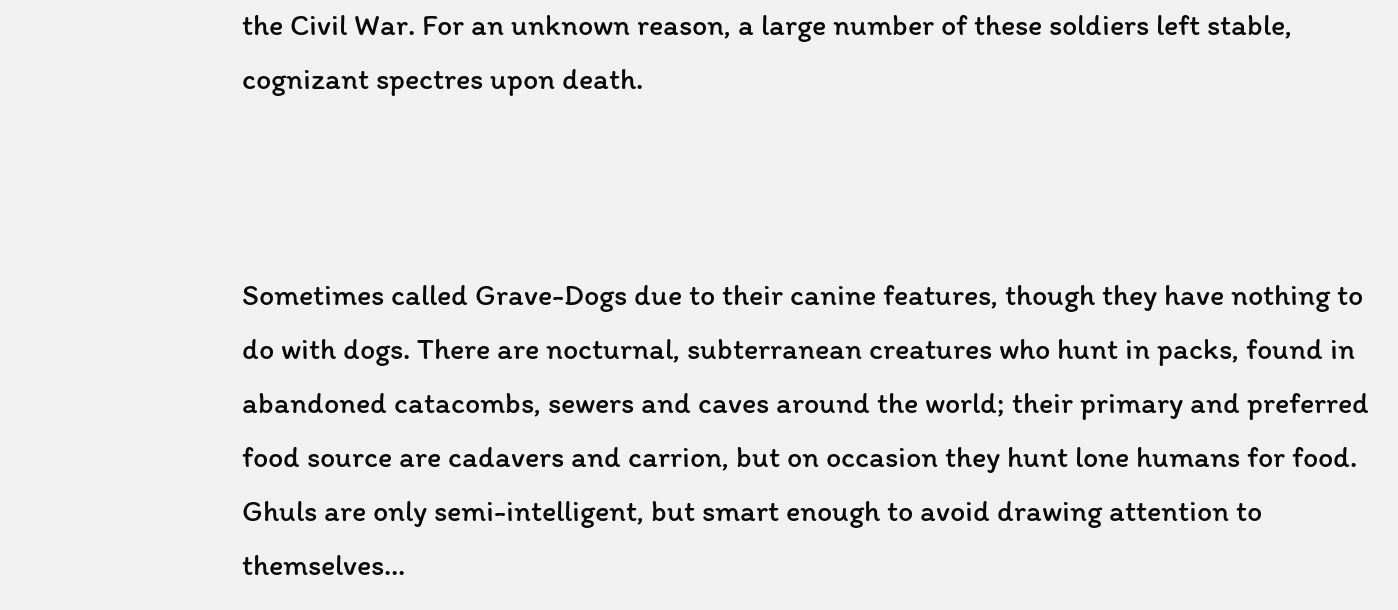the Civil War. For an unknown reason, a large number of these soldiers left stable, cognizant spectres upon death.



Sometimes called Grave-Dogs due to their canine features, though they have nothing to do with dogs. There are nocturnal, subterranean creatures who hunt in packs, found in abandoned catacombs, sewers and caves around the world; their primary and preferred food source are cadavers and carrion, but on occasion they hunt lone humans for food. Ghuls are only semi-intelligent, but smart enough to avoid drawing attention to themselves...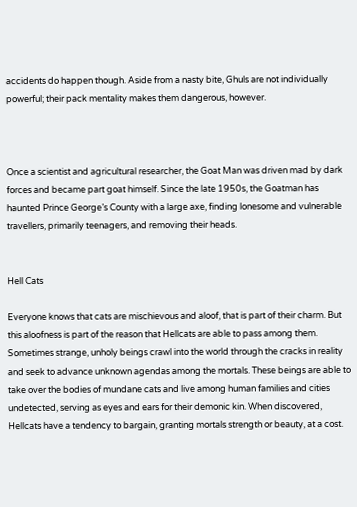accidents do happen though. Aside from a nasty bite, Ghuls are not individually powerful; their pack mentality makes them dangerous, however.



Once a scientist and agricultural researcher, the Goat Man was driven mad by dark forces and became part goat himself. Since the late 1950s, the Goatman has haunted Prince George’s County with a large axe, finding lonesome and vulnerable travellers, primarily teenagers, and removing their heads.


Hell Cats

Everyone knows that cats are mischievous and aloof, that is part of their charm. But this aloofness is part of the reason that Hellcats are able to pass among them. Sometimes strange, unholy beings crawl into the world through the cracks in reality and seek to advance unknown agendas among the mortals. These beings are able to take over the bodies of mundane cats and live among human families and cities undetected, serving as eyes and ears for their demonic kin. When discovered, Hellcats have a tendency to bargain, granting mortals strength or beauty, at a cost.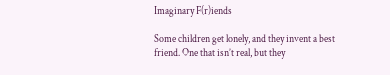Imaginary F(r)iends

Some children get lonely, and they invent a best friend. One that isn’t real, but they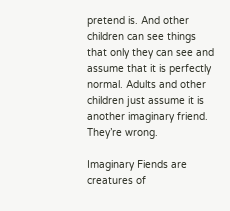pretend is. And other children can see things that only they can see and assume that it is perfectly normal. Adults and other children just assume it is another imaginary friend. They’re wrong.

Imaginary Fiends are creatures of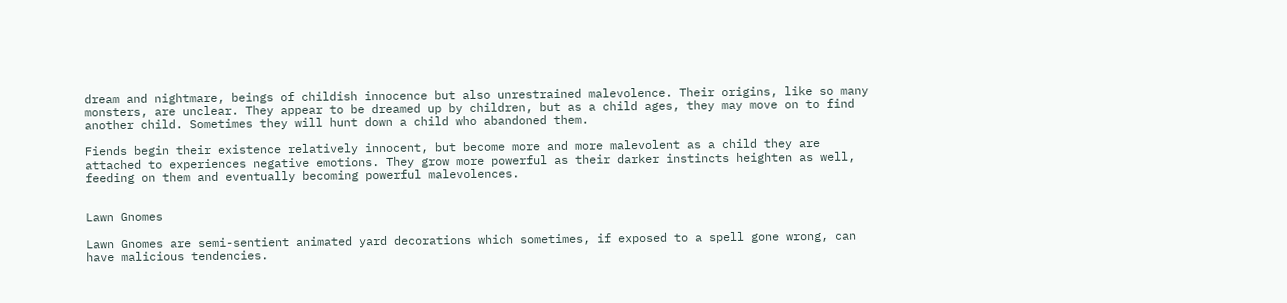dream and nightmare, beings of childish innocence but also unrestrained malevolence. Their origins, like so many monsters, are unclear. They appear to be dreamed up by children, but as a child ages, they may move on to find another child. Sometimes they will hunt down a child who abandoned them.

Fiends begin their existence relatively innocent, but become more and more malevolent as a child they are attached to experiences negative emotions. They grow more powerful as their darker instincts heighten as well, feeding on them and eventually becoming powerful malevolences.


Lawn Gnomes

Lawn Gnomes are semi-sentient animated yard decorations which sometimes, if exposed to a spell gone wrong, can have malicious tendencies.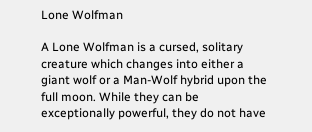Lone Wolfman

A Lone Wolfman is a cursed, solitary creature which changes into either a giant wolf or a Man-Wolf hybrid upon the full moon. While they can be exceptionally powerful, they do not have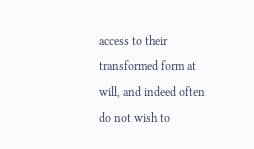access to their transformed form at will, and indeed often do not wish to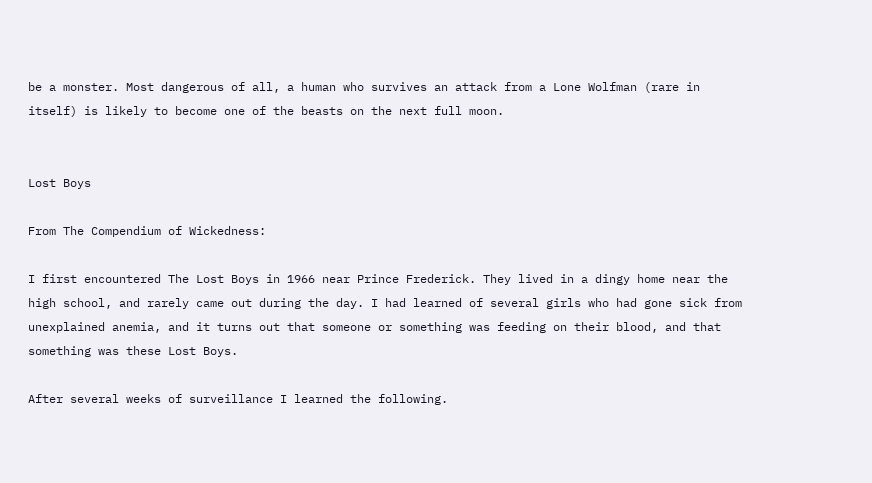be a monster. Most dangerous of all, a human who survives an attack from a Lone Wolfman (rare in itself) is likely to become one of the beasts on the next full moon.


Lost Boys

From The Compendium of Wickedness:

I first encountered The Lost Boys in 1966 near Prince Frederick. They lived in a dingy home near the high school, and rarely came out during the day. I had learned of several girls who had gone sick from unexplained anemia, and it turns out that someone or something was feeding on their blood, and that something was these Lost Boys.

After several weeks of surveillance I learned the following.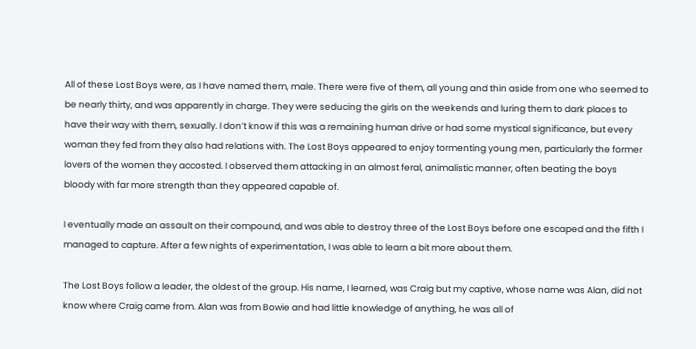All of these Lost Boys were, as I have named them, male. There were five of them, all young and thin aside from one who seemed to be nearly thirty, and was apparently in charge. They were seducing the girls on the weekends and luring them to dark places to have their way with them, sexually. I don’t know if this was a remaining human drive or had some mystical significance, but every woman they fed from they also had relations with. The Lost Boys appeared to enjoy tormenting young men, particularly the former lovers of the women they accosted. I observed them attacking in an almost feral, animalistic manner, often beating the boys bloody with far more strength than they appeared capable of.

I eventually made an assault on their compound, and was able to destroy three of the Lost Boys before one escaped and the fifth I managed to capture. After a few nights of experimentation, I was able to learn a bit more about them.

The Lost Boys follow a leader, the oldest of the group. His name, I learned, was Craig but my captive, whose name was Alan, did not know where Craig came from. Alan was from Bowie and had little knowledge of anything, he was all of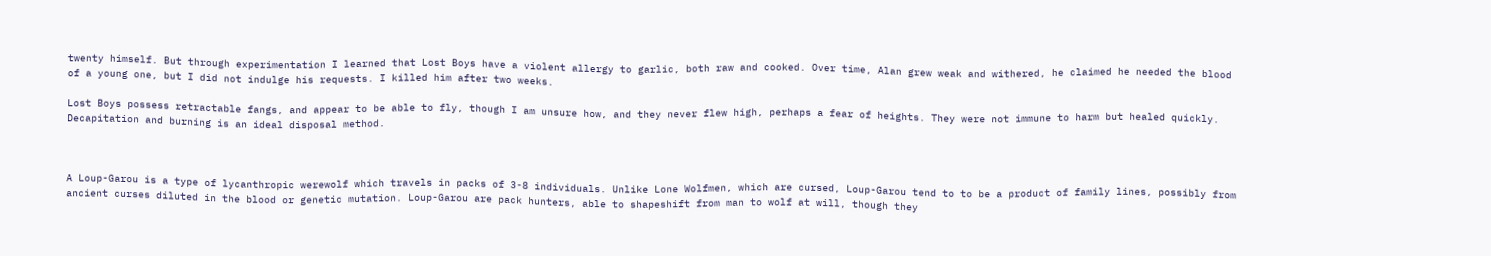twenty himself. But through experimentation I learned that Lost Boys have a violent allergy to garlic, both raw and cooked. Over time, Alan grew weak and withered, he claimed he needed the blood of a young one, but I did not indulge his requests. I killed him after two weeks.

Lost Boys possess retractable fangs, and appear to be able to fly, though I am unsure how, and they never flew high, perhaps a fear of heights. They were not immune to harm but healed quickly. Decapitation and burning is an ideal disposal method.



A Loup-Garou is a type of lycanthropic werewolf which travels in packs of 3-8 individuals. Unlike Lone Wolfmen, which are cursed, Loup-Garou tend to to be a product of family lines, possibly from ancient curses diluted in the blood or genetic mutation. Loup-Garou are pack hunters, able to shapeshift from man to wolf at will, though they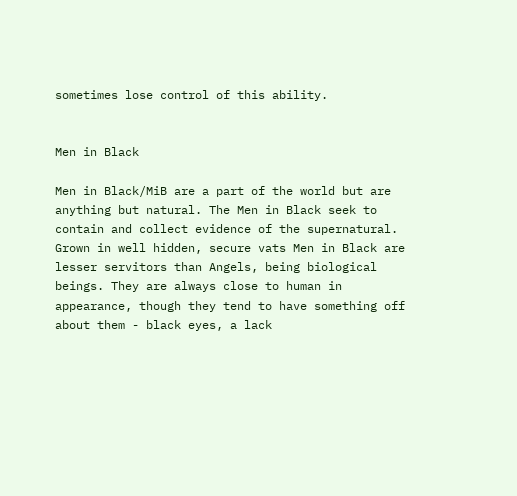sometimes lose control of this ability.


Men in Black

Men in Black/MiB are a part of the world but are anything but natural. The Men in Black seek to contain and collect evidence of the supernatural. Grown in well hidden, secure vats Men in Black are lesser servitors than Angels, being biological beings. They are always close to human in appearance, though they tend to have something off about them - black eyes, a lack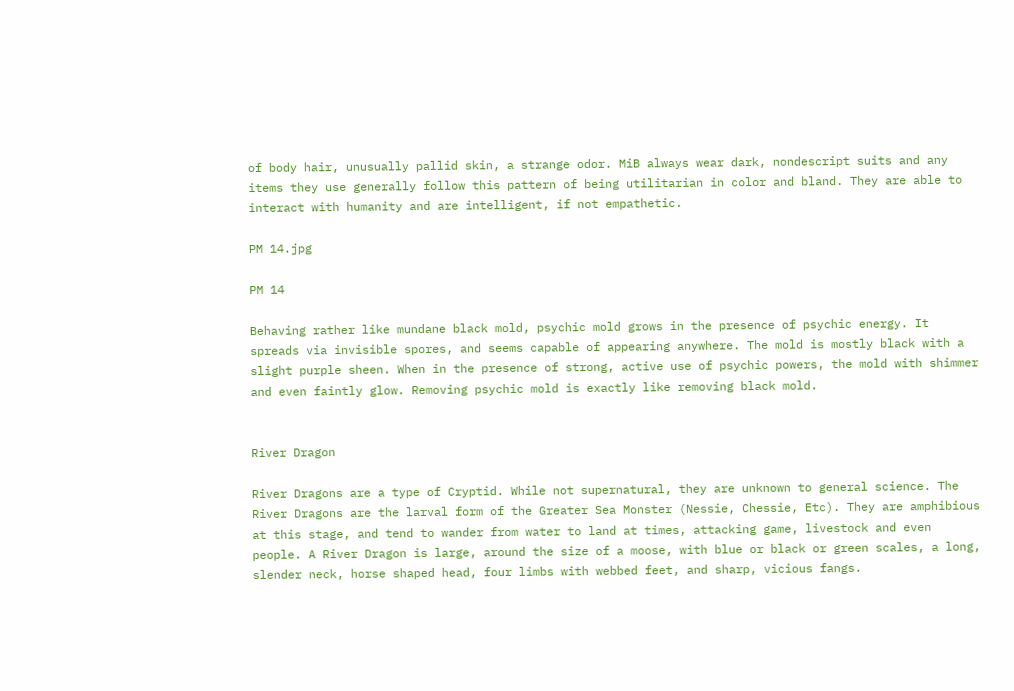of body hair, unusually pallid skin, a strange odor. MiB always wear dark, nondescript suits and any items they use generally follow this pattern of being utilitarian in color and bland. They are able to interact with humanity and are intelligent, if not empathetic.

PM 14.jpg

PM 14

Behaving rather like mundane black mold, psychic mold grows in the presence of psychic energy. It spreads via invisible spores, and seems capable of appearing anywhere. The mold is mostly black with a slight purple sheen. When in the presence of strong, active use of psychic powers, the mold with shimmer and even faintly glow. Removing psychic mold is exactly like removing black mold.


River Dragon

River Dragons are a type of Cryptid. While not supernatural, they are unknown to general science. The River Dragons are the larval form of the Greater Sea Monster (Nessie, Chessie, Etc). They are amphibious at this stage, and tend to wander from water to land at times, attacking game, livestock and even people. A River Dragon is large, around the size of a moose, with blue or black or green scales, a long, slender neck, horse shaped head, four limbs with webbed feet, and sharp, vicious fangs.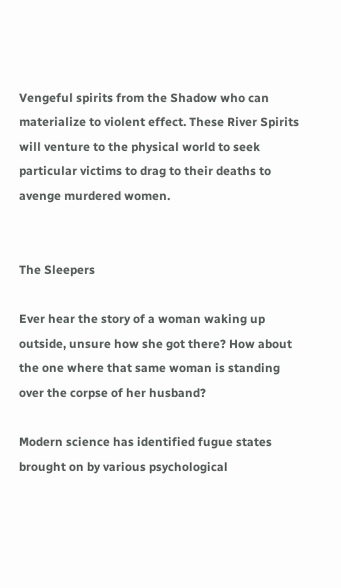Vengeful spirits from the Shadow who can materialize to violent effect. These River Spirits will venture to the physical world to seek particular victims to drag to their deaths to avenge murdered women.


The Sleepers

Ever hear the story of a woman waking up outside, unsure how she got there? How about the one where that same woman is standing over the corpse of her husband?

Modern science has identified fugue states brought on by various psychological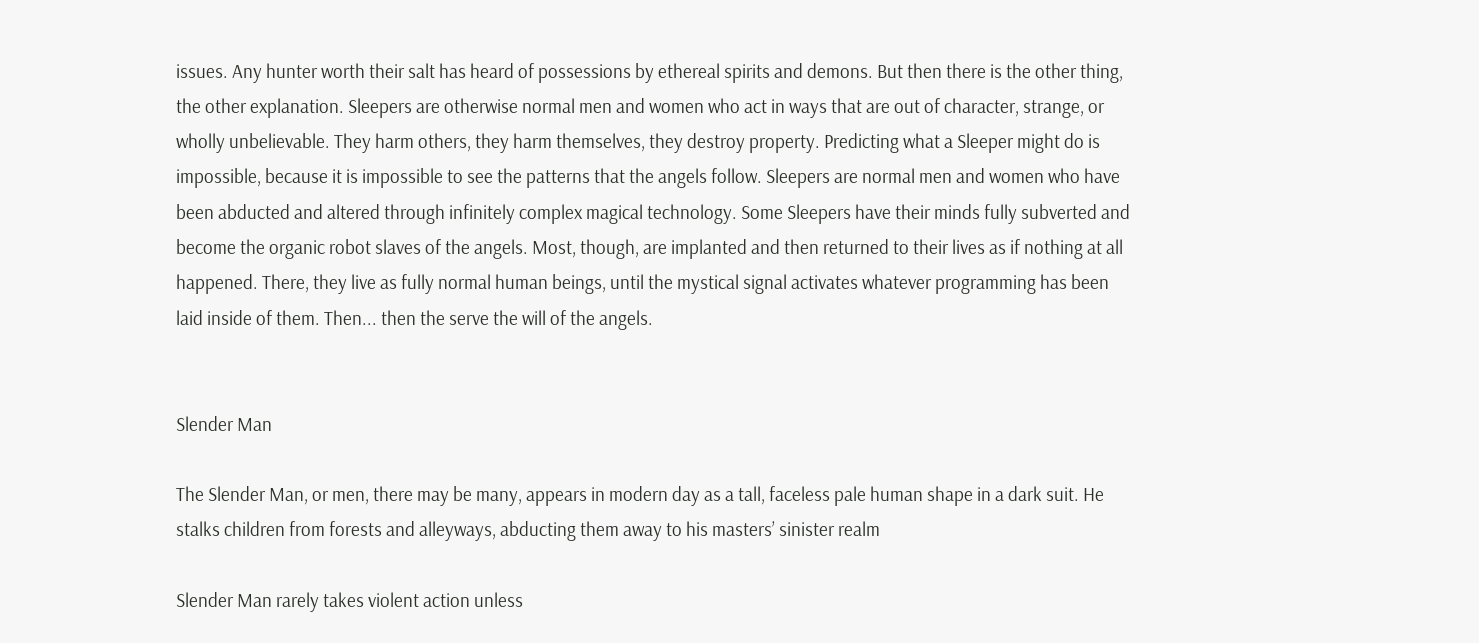issues. Any hunter worth their salt has heard of possessions by ethereal spirits and demons. But then there is the other thing, the other explanation. Sleepers are otherwise normal men and women who act in ways that are out of character, strange, or wholly unbelievable. They harm others, they harm themselves, they destroy property. Predicting what a Sleeper might do is impossible, because it is impossible to see the patterns that the angels follow. Sleepers are normal men and women who have been abducted and altered through infinitely complex magical technology. Some Sleepers have their minds fully subverted and become the organic robot slaves of the angels. Most, though, are implanted and then returned to their lives as if nothing at all happened. There, they live as fully normal human beings, until the mystical signal activates whatever programming has been laid inside of them. Then... then the serve the will of the angels.


Slender Man

The Slender Man, or men, there may be many, appears in modern day as a tall, faceless pale human shape in a dark suit. He stalks children from forests and alleyways, abducting them away to his masters’ sinister realm

Slender Man rarely takes violent action unless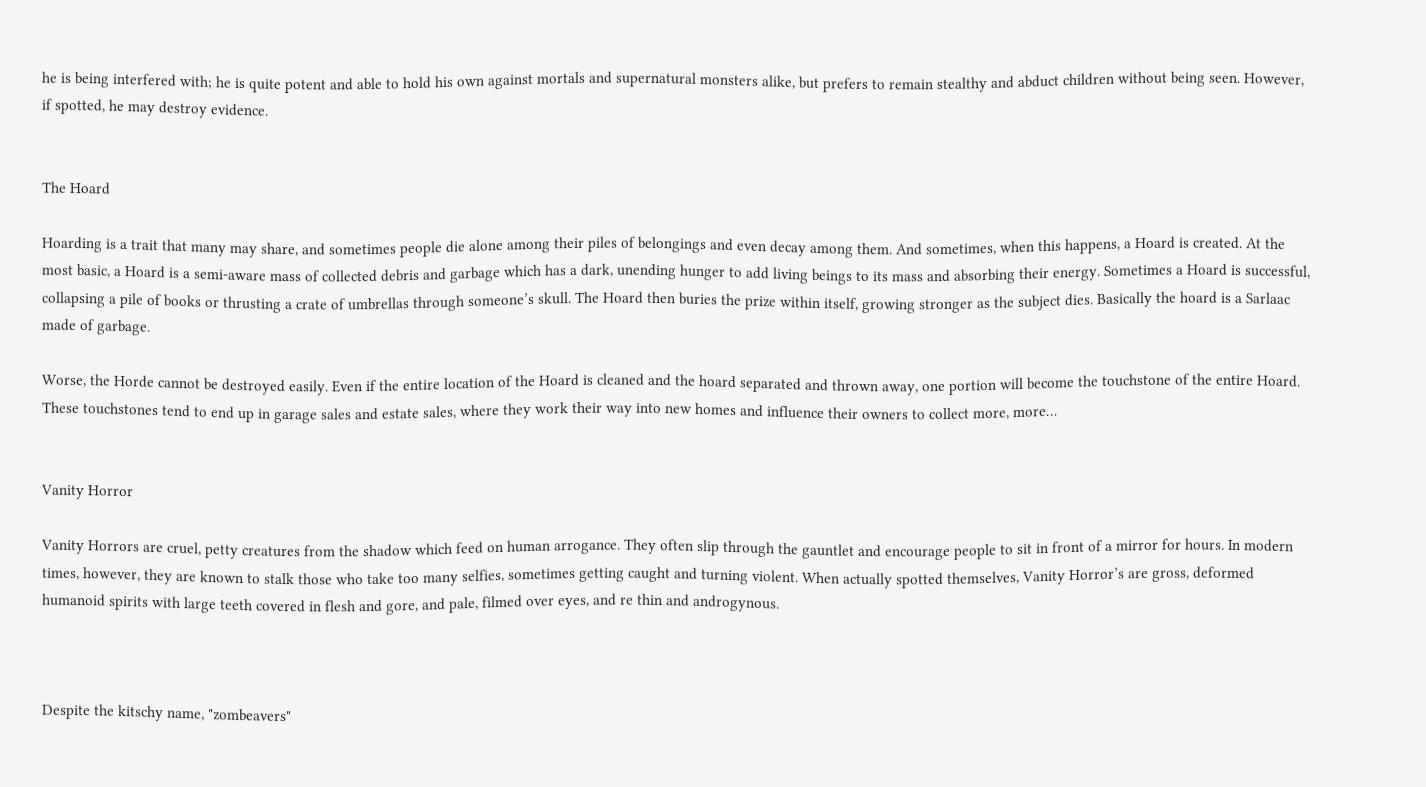he is being interfered with; he is quite potent and able to hold his own against mortals and supernatural monsters alike, but prefers to remain stealthy and abduct children without being seen. However, if spotted, he may destroy evidence.


The Hoard

Hoarding is a trait that many may share, and sometimes people die alone among their piles of belongings and even decay among them. And sometimes, when this happens, a Hoard is created. At the most basic, a Hoard is a semi-aware mass of collected debris and garbage which has a dark, unending hunger to add living beings to its mass and absorbing their energy. Sometimes a Hoard is successful, collapsing a pile of books or thrusting a crate of umbrellas through someone’s skull. The Hoard then buries the prize within itself, growing stronger as the subject dies. Basically the hoard is a Sarlaac made of garbage.

Worse, the Horde cannot be destroyed easily. Even if the entire location of the Hoard is cleaned and the hoard separated and thrown away, one portion will become the touchstone of the entire Hoard. These touchstones tend to end up in garage sales and estate sales, where they work their way into new homes and influence their owners to collect more, more…


Vanity Horror

Vanity Horrors are cruel, petty creatures from the shadow which feed on human arrogance. They often slip through the gauntlet and encourage people to sit in front of a mirror for hours. In modern times, however, they are known to stalk those who take too many selfies, sometimes getting caught and turning violent. When actually spotted themselves, Vanity Horror’s are gross, deformed humanoid spirits with large teeth covered in flesh and gore, and pale, filmed over eyes, and re thin and androgynous.



Despite the kitschy name, "zombeavers"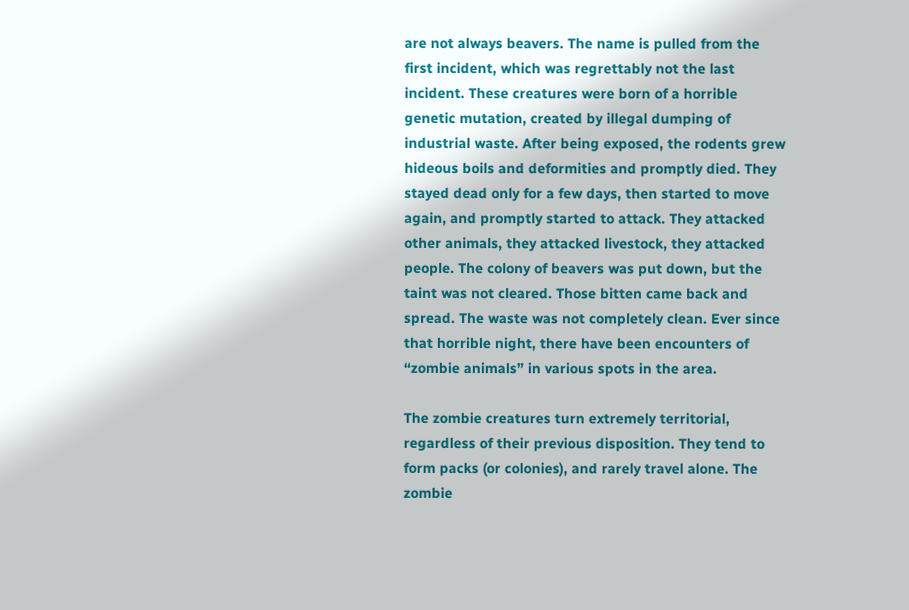are not always beavers. The name is pulled from the first incident, which was regrettably not the last incident. These creatures were born of a horrible genetic mutation, created by illegal dumping of industrial waste. After being exposed, the rodents grew hideous boils and deformities and promptly died. They stayed dead only for a few days, then started to move again, and promptly started to attack. They attacked other animals, they attacked livestock, they attacked people. The colony of beavers was put down, but the taint was not cleared. Those bitten came back and spread. The waste was not completely clean. Ever since that horrible night, there have been encounters of “zombie animals” in various spots in the area.

The zombie creatures turn extremely territorial, regardless of their previous disposition. They tend to form packs (or colonies), and rarely travel alone. The zombie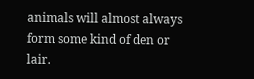animals will almost always form some kind of den or lair.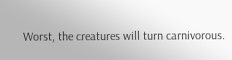Worst, the creatures will turn carnivorous.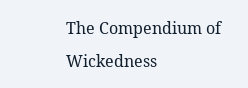The Compendium of Wickedness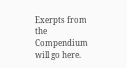Exerpts from the Compendium will go here.